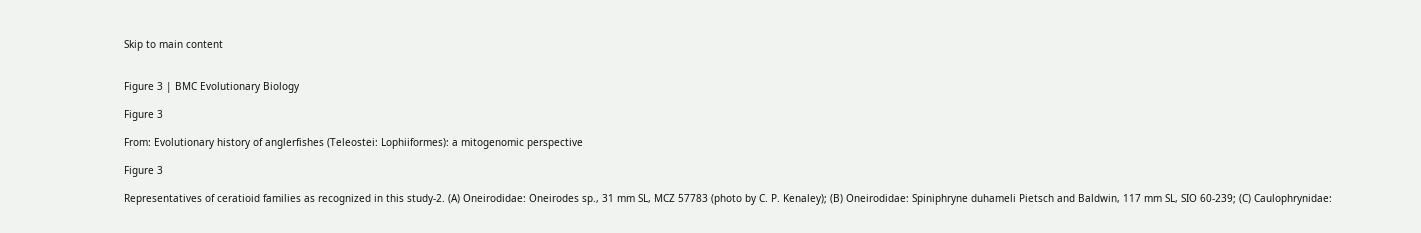Skip to main content


Figure 3 | BMC Evolutionary Biology

Figure 3

From: Evolutionary history of anglerfishes (Teleostei: Lophiiformes): a mitogenomic perspective

Figure 3

Representatives of ceratioid families as recognized in this study-2. (A) Oneirodidae: Oneirodes sp., 31 mm SL, MCZ 57783 (photo by C. P. Kenaley); (B) Oneirodidae: Spiniphryne duhameli Pietsch and Baldwin, 117 mm SL, SIO 60-239; (C) Caulophrynidae: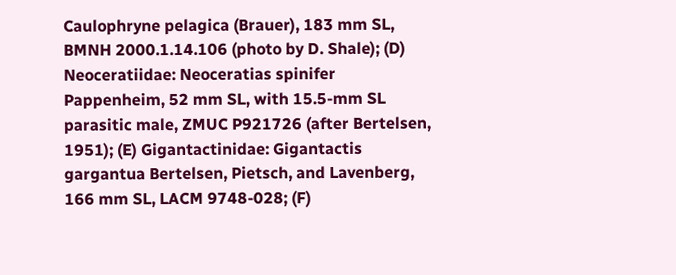Caulophryne pelagica (Brauer), 183 mm SL, BMNH 2000.1.14.106 (photo by D. Shale); (D) Neoceratiidae: Neoceratias spinifer Pappenheim, 52 mm SL, with 15.5-mm SL parasitic male, ZMUC P921726 (after Bertelsen, 1951); (E) Gigantactinidae: Gigantactis gargantua Bertelsen, Pietsch, and Lavenberg, 166 mm SL, LACM 9748-028; (F)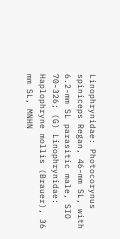Linophrynidae: Photocorynus spiniceps Regan, 46-mm SL, with 6.2-mm SL parasitic male, SIO 70-326; (G) Linophrynidae: Haplophryne mollis (Brauer), 36 mm SL, MNHN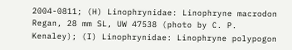2004-0811; (H) Linophrynidae: Linophryne macrodon Regan, 28 mm SL, UW 47538 (photo by C. P. Kenaley); (I) Linophrynidae: Linophryne polypogon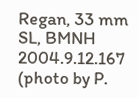Regan, 33 mm SL, BMNH 2004.9.12.167 (photo by P.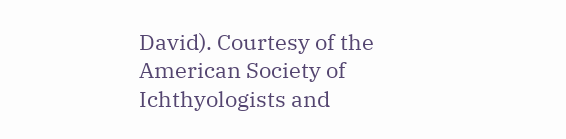David). Courtesy of the American Society of Ichthyologists and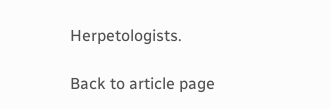Herpetologists.

Back to article page